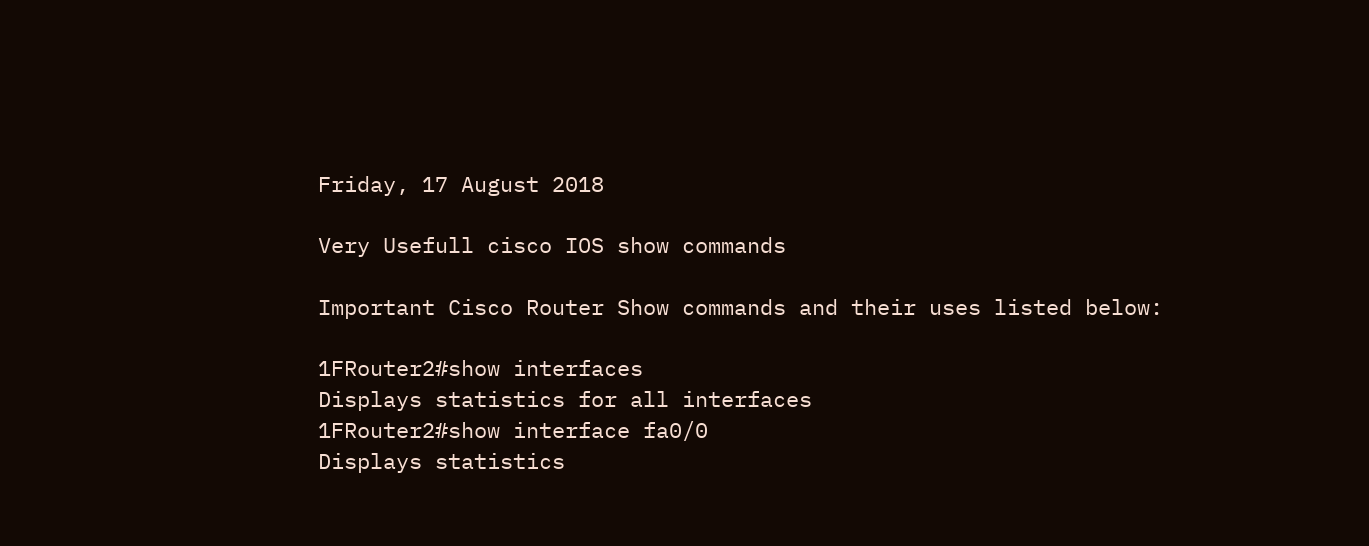Friday, 17 August 2018

Very Usefull cisco IOS show commands

Important Cisco Router Show commands and their uses listed below:

1FRouter2#show interfaces
Displays statistics for all interfaces
1FRouter2#show interface fa0/0
Displays statistics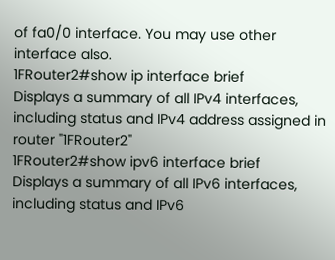of fa0/0 interface. You may use other interface also.
1FRouter2#show ip interface brief
Displays a summary of all IPv4 interfaces, including status and IPv4 address assigned in router "1FRouter2"
1FRouter2#show ipv6 interface brief
Displays a summary of all IPv6 interfaces, including status and IPv6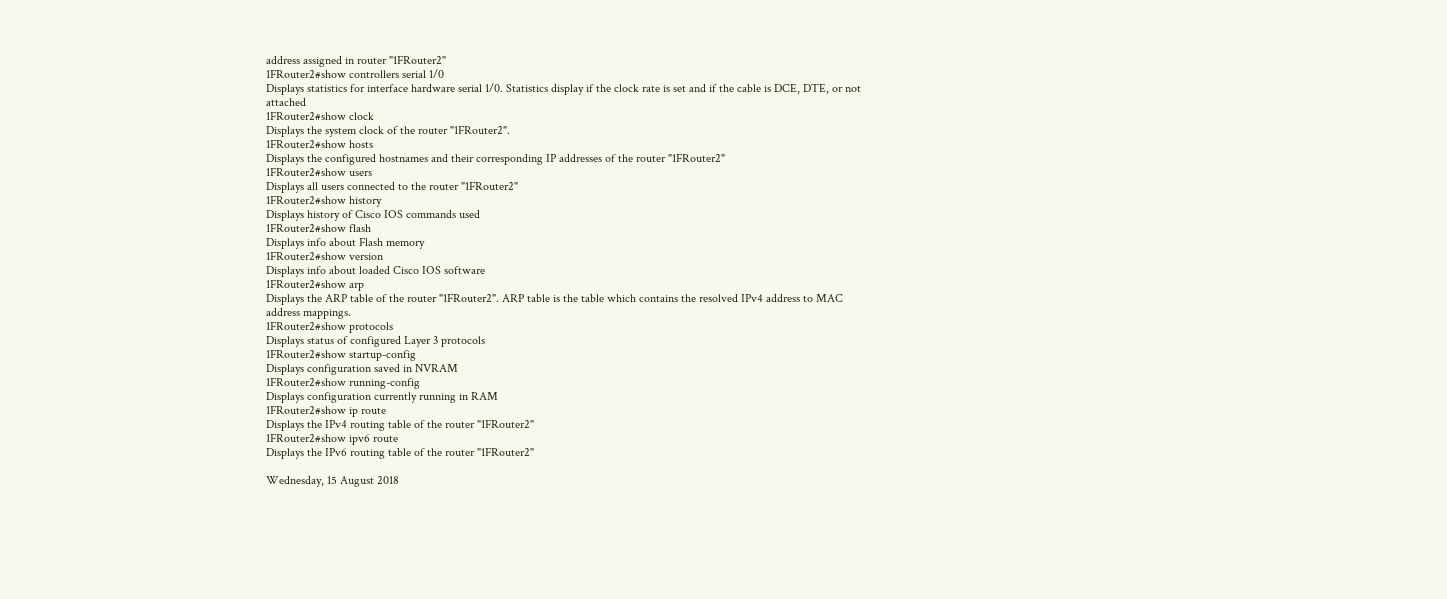address assigned in router "1FRouter2"
1FRouter2#show controllers serial 1/0
Displays statistics for interface hardware serial 1/0. Statistics display if the clock rate is set and if the cable is DCE, DTE, or not attached
1FRouter2#show clock
Displays the system clock of the router "1FRouter2".
1FRouter2#show hosts
Displays the configured hostnames and their corresponding IP addresses of the router "1FRouter2"
1FRouter2#show users
Displays all users connected to the router "1FRouter2"
1FRouter2#show history
Displays history of Cisco IOS commands used
1FRouter2#show flash
Displays info about Flash memory
1FRouter2#show version
Displays info about loaded Cisco IOS software
1FRouter2#show arp
Displays the ARP table of the router "1FRouter2". ARP table is the table which contains the resolved IPv4 address to MAC address mappings.
1FRouter2#show protocols
Displays status of configured Layer 3 protocols
1FRouter2#show startup-config
Displays configuration saved in NVRAM
1FRouter2#show running-config
Displays configuration currently running in RAM
1FRouter2#show ip route
Displays the IPv4 routing table of the router "1FRouter2"
1FRouter2#show ipv6 route
Displays the IPv6 routing table of the router "1FRouter2"

Wednesday, 15 August 2018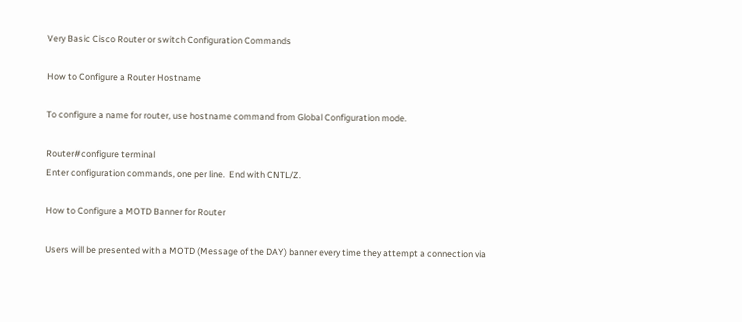Very Basic Cisco Router or switch Configuration Commands

How to Configure a Router Hostname

To configure a name for router, use hostname command from Global Configuration mode.

Router#configure terminal
Enter configuration commands, one per line.  End with CNTL/Z.

How to Configure a MOTD Banner for Router

Users will be presented with a MOTD (Message of the DAY) banner every time they attempt a connection via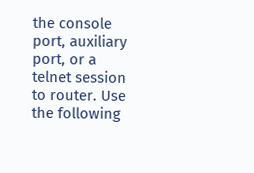the console port, auxiliary port, or a telnet session to router. Use the following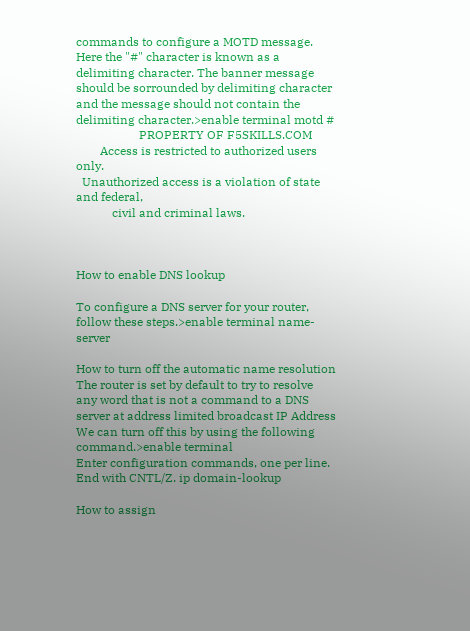commands to configure a MOTD message. Here the "#" character is known as a delimiting character. The banner message should be sorrounded by delimiting character and the message should not contain the delimiting character.>enable terminal motd #
                     PROPERTY OF F5SKILLS.COM
        Access is restricted to authorized users only.
  Unauthorized access is a violation of state and federal,
            civil and criminal laws.



How to enable DNS lookup

To configure a DNS server for your router, follow these steps.>enable terminal name-server

How to turn off the automatic name resolution
The router is set by default to try to resolve any word that is not a command to a DNS server at address limited broadcast IP Address We can turn off this by using the following command.>enable terminal
Enter configuration commands, one per line.  End with CNTL/Z. ip domain-lookup

How to assign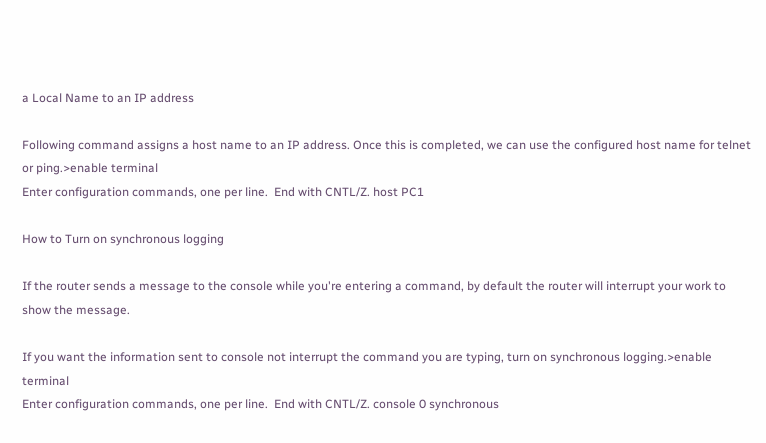a Local Name to an IP address

Following command assigns a host name to an IP address. Once this is completed, we can use the configured host name for telnet or ping.>enable terminal
Enter configuration commands, one per line.  End with CNTL/Z. host PC1

How to Turn on synchronous logging

If the router sends a message to the console while you're entering a command, by default the router will interrupt your work to show the message.

If you want the information sent to console not interrupt the command you are typing, turn on synchronous logging.>enable terminal
Enter configuration commands, one per line.  End with CNTL/Z. console 0 synchronous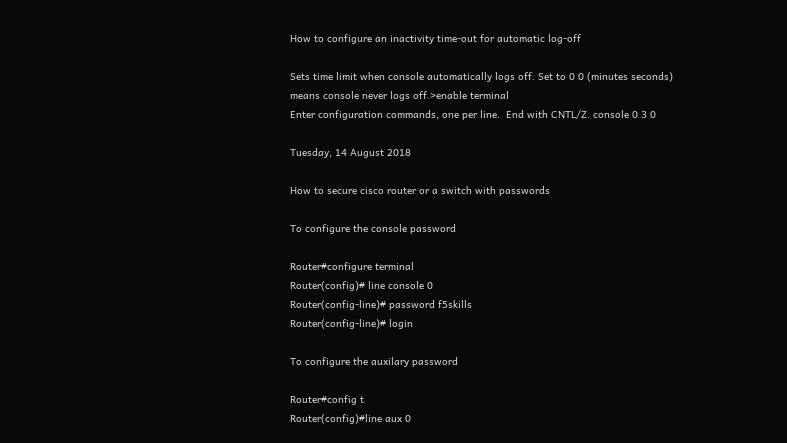How to configure an inactivity time-out for automatic log-off

Sets time limit when console automatically logs off. Set to 0 0 (minutes seconds) means console never logs off.>enable terminal
Enter configuration commands, one per line.  End with CNTL/Z. console 0 3 0

Tuesday, 14 August 2018

How to secure cisco router or a switch with passwords

To configure the console password

Router#configure terminal
Router(config)# line console 0
Router(config-line)# password f5skills
Router(config-line)# login

To configure the auxilary password

Router#config t
Router(config)#line aux 0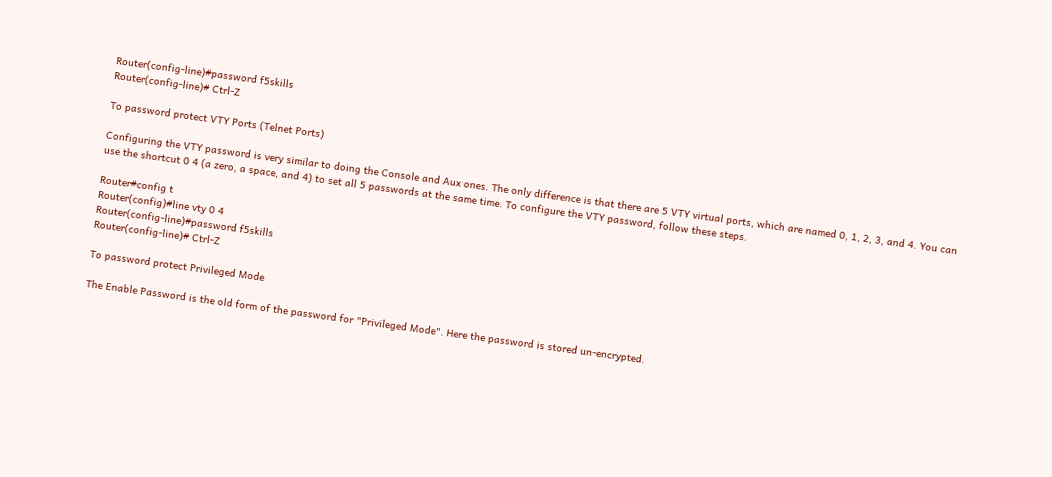Router(config-line)#password f5skills
Router(config-line)# Ctrl-Z

To password protect VTY Ports (Telnet Ports)

Configuring the VTY password is very similar to doing the Console and Aux ones. The only difference is that there are 5 VTY virtual ports, which are named 0, 1, 2, 3, and 4. You can use the shortcut 0 4 (a zero, a space, and 4) to set all 5 passwords at the same time. To configure the VTY password, follow these steps.

Router#config t
Router(config)#line vty 0 4
Router(config-line)#password f5skills
Router(config-line)# Ctrl-Z

To password protect Privileged Mode

The Enable Password is the old form of the password for "Privileged Mode". Here the password is stored un-encrypted.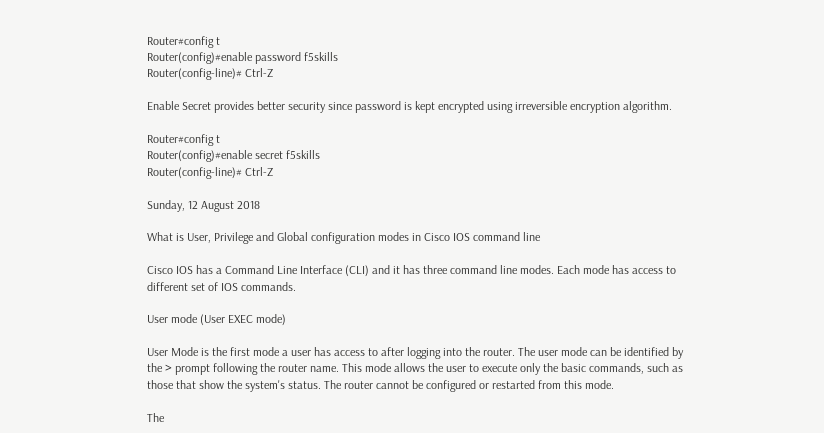Router#config t
Router(config)#enable password f5skills
Router(config-line)# Ctrl-Z

Enable Secret provides better security since password is kept encrypted using irreversible encryption algorithm.

Router#config t
Router(config)#enable secret f5skills
Router(config-line)# Ctrl-Z

Sunday, 12 August 2018

What is User, Privilege and Global configuration modes in Cisco IOS command line

Cisco IOS has a Command Line Interface (CLI) and it has three command line modes. Each mode has access to different set of IOS commands.

User mode (User EXEC mode)

User Mode is the first mode a user has access to after logging into the router. The user mode can be identified by the > prompt following the router name. This mode allows the user to execute only the basic commands, such as those that show the system's status. The router cannot be configured or restarted from this mode.

The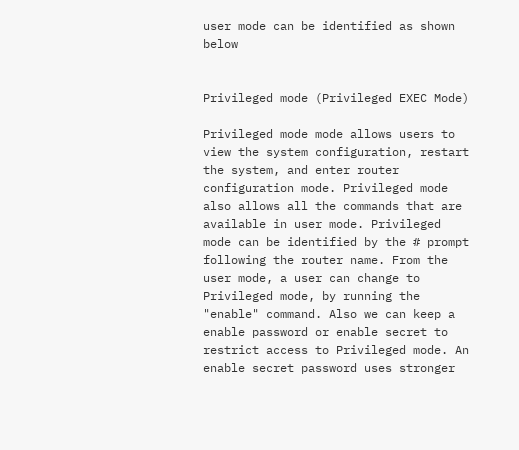user mode can be identified as shown below


Privileged mode (Privileged EXEC Mode)

Privileged mode mode allows users to view the system configuration, restart the system, and enter router configuration mode. Privileged mode also allows all the commands that are available in user mode. Privileged mode can be identified by the # prompt following the router name. From the user mode, a user can change to Privileged mode, by running the "enable" command. Also we can keep a enable password or enable secret to restrict access to Privileged mode. An enable secret password uses stronger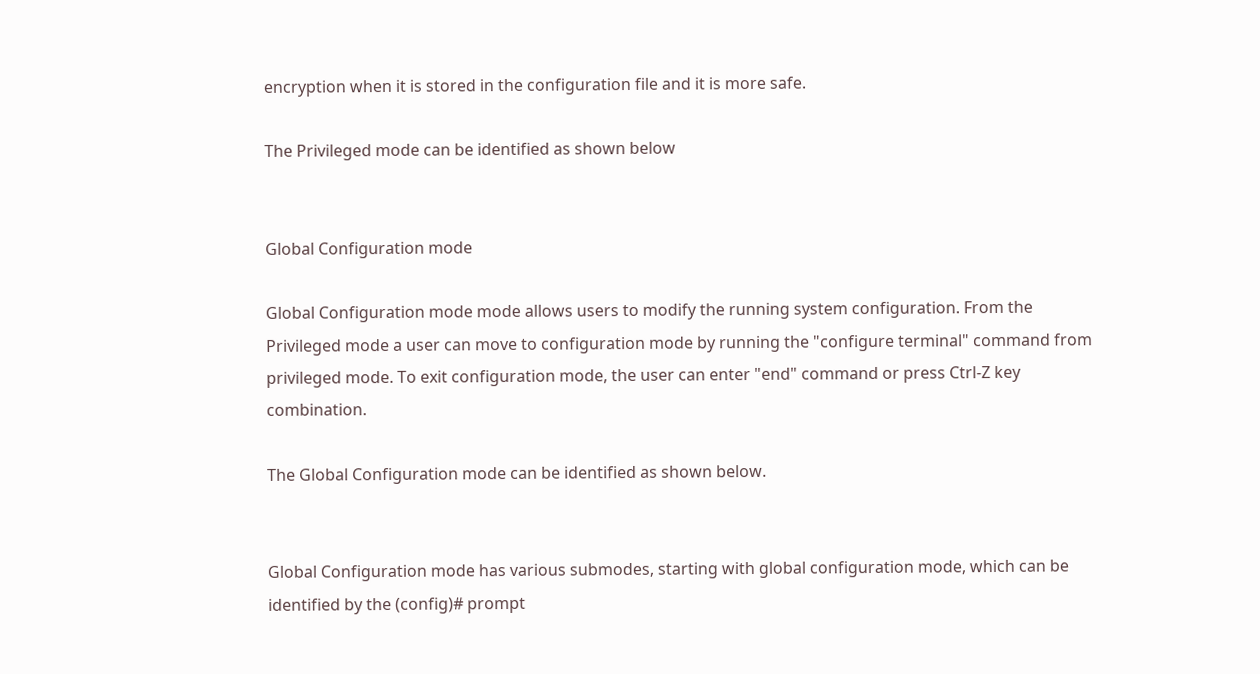encryption when it is stored in the configuration file and it is more safe.

The Privileged mode can be identified as shown below


Global Configuration mode

Global Configuration mode mode allows users to modify the running system configuration. From the Privileged mode a user can move to configuration mode by running the "configure terminal" command from privileged mode. To exit configuration mode, the user can enter "end" command or press Ctrl-Z key combination.

The Global Configuration mode can be identified as shown below.


Global Configuration mode has various submodes, starting with global configuration mode, which can be identified by the (config)# prompt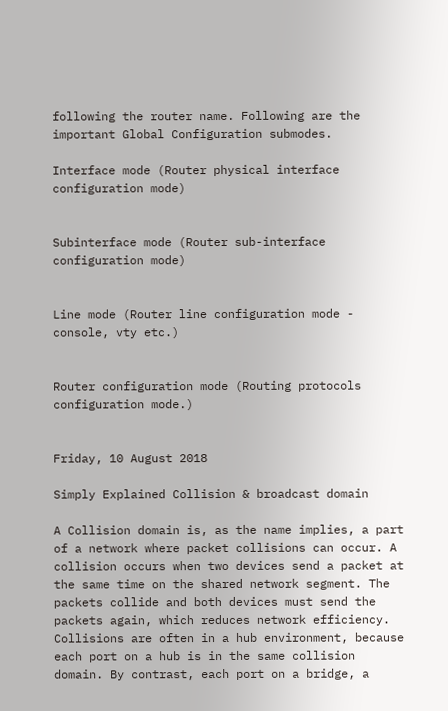following the router name. Following are the important Global Configuration submodes.

Interface mode (Router physical interface configuration mode)


Subinterface mode (Router sub-interface configuration mode)


Line mode (Router line configuration mode - console, vty etc.)


Router configuration mode (Routing protocols configuration mode.)


Friday, 10 August 2018

Simply Explained Collision & broadcast domain

A Collision domain is, as the name implies, a part of a network where packet collisions can occur. A collision occurs when two devices send a packet at the same time on the shared network segment. The packets collide and both devices must send the packets again, which reduces network efficiency. Collisions are often in a hub environment, because each port on a hub is in the same collision domain. By contrast, each port on a bridge, a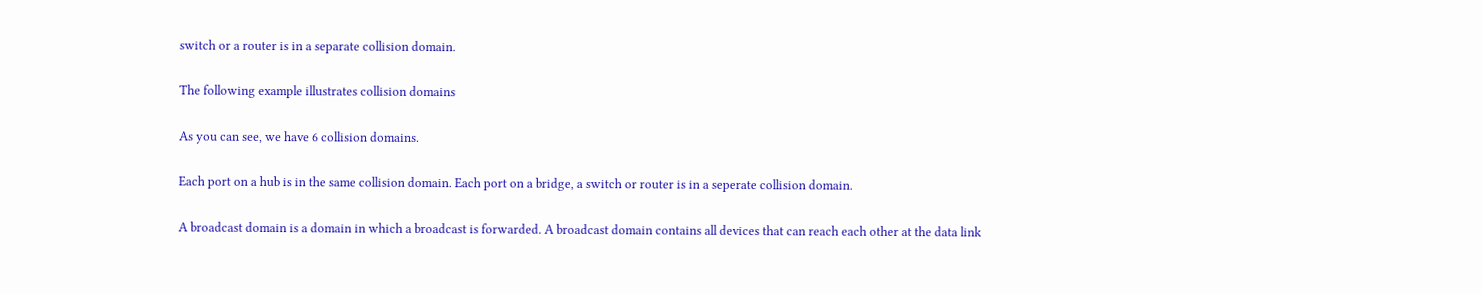switch or a router is in a separate collision domain.

The following example illustrates collision domains

As you can see, we have 6 collision domains.

Each port on a hub is in the same collision domain. Each port on a bridge, a switch or router is in a seperate collision domain.

A broadcast domain is a domain in which a broadcast is forwarded. A broadcast domain contains all devices that can reach each other at the data link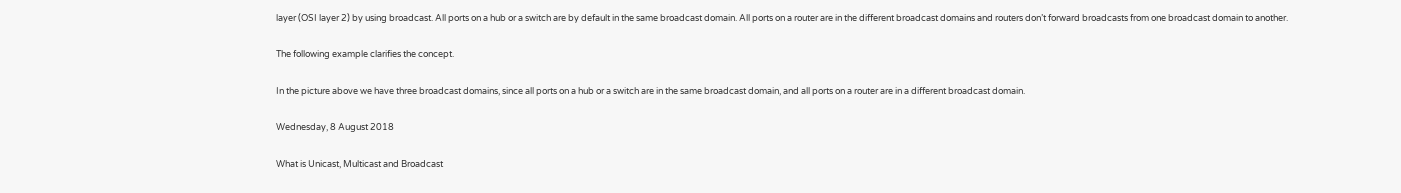layer (OSI layer 2) by using broadcast. All ports on a hub or a switch are by default in the same broadcast domain. All ports on a router are in the different broadcast domains and routers don’t forward broadcasts from one broadcast domain to another.

The following example clarifies the concept.

In the picture above we have three broadcast domains, since all ports on a hub or a switch are in the same broadcast domain, and all ports on a router are in a different broadcast domain.

Wednesday, 8 August 2018

What is Unicast, Multicast and Broadcast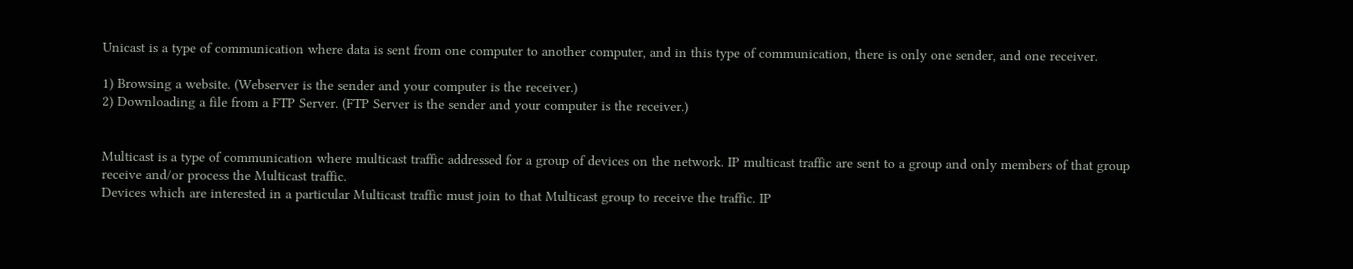Unicast is a type of communication where data is sent from one computer to another computer, and in this type of communication, there is only one sender, and one receiver.

1) Browsing a website. (Webserver is the sender and your computer is the receiver.)
2) Downloading a file from a FTP Server. (FTP Server is the sender and your computer is the receiver.)


Multicast is a type of communication where multicast traffic addressed for a group of devices on the network. IP multicast traffic are sent to a group and only members of that group receive and/or process the Multicast traffic.
Devices which are interested in a particular Multicast traffic must join to that Multicast group to receive the traffic. IP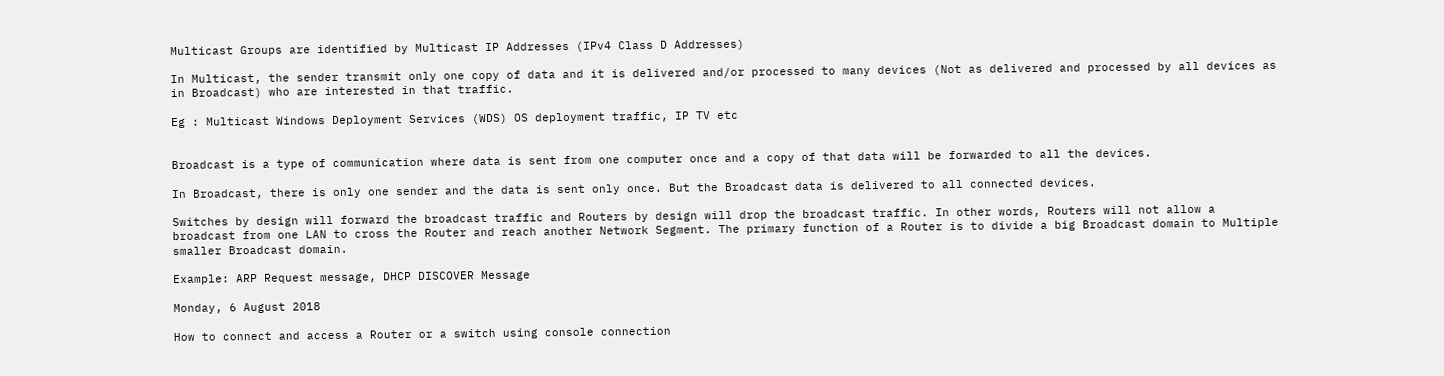Multicast Groups are identified by Multicast IP Addresses (IPv4 Class D Addresses)

In Multicast, the sender transmit only one copy of data and it is delivered and/or processed to many devices (Not as delivered and processed by all devices as in Broadcast) who are interested in that traffic.

Eg : Multicast Windows Deployment Services (WDS) OS deployment traffic, IP TV etc


Broadcast is a type of communication where data is sent from one computer once and a copy of that data will be forwarded to all the devices.

In Broadcast, there is only one sender and the data is sent only once. But the Broadcast data is delivered to all connected devices.

Switches by design will forward the broadcast traffic and Routers by design will drop the broadcast traffic. In other words, Routers will not allow a broadcast from one LAN to cross the Router and reach another Network Segment. The primary function of a Router is to divide a big Broadcast domain to Multiple smaller Broadcast domain.

Example: ARP Request message, DHCP DISCOVER Message

Monday, 6 August 2018

How to connect and access a Router or a switch using console connection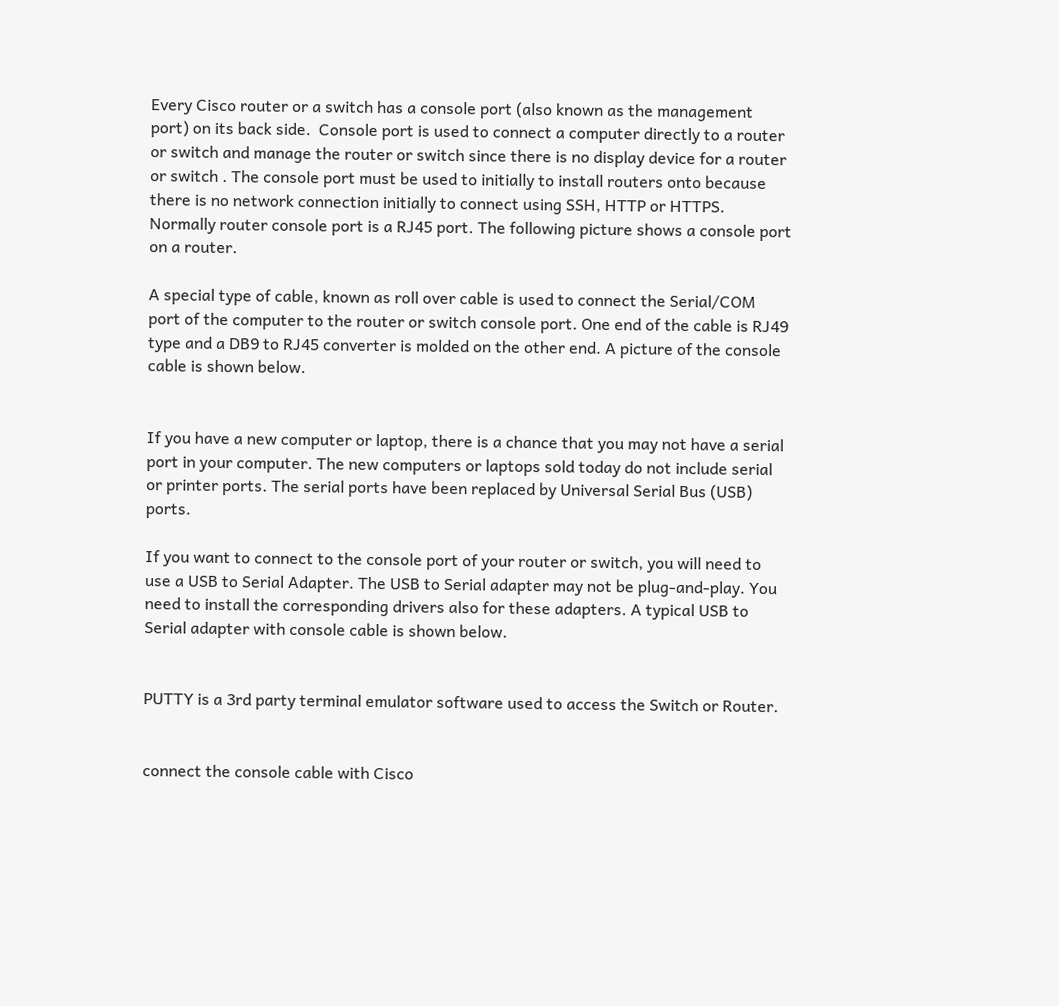Every Cisco router or a switch has a console port (also known as the management port) on its back side.  Console port is used to connect a computer directly to a router or switch and manage the router or switch since there is no display device for a router or switch . The console port must be used to initially to install routers onto because there is no network connection initially to connect using SSH, HTTP or HTTPS. Normally router console port is a RJ45 port. The following picture shows a console port on a router.

A special type of cable, known as roll over cable is used to connect the Serial/COM port of the computer to the router or switch console port. One end of the cable is RJ49 type and a DB9 to RJ45 converter is molded on the other end. A picture of the console cable is shown below.


If you have a new computer or laptop, there is a chance that you may not have a serial port in your computer. The new computers or laptops sold today do not include serial or printer ports. The serial ports have been replaced by Universal Serial Bus (USB) ports.

If you want to connect to the console port of your router or switch, you will need to use a USB to Serial Adapter. The USB to Serial adapter may not be plug-and-play. You need to install the corresponding drivers also for these adapters. A typical USB to Serial adapter with console cable is shown below.


PUTTY is a 3rd party terminal emulator software used to access the Switch or Router.


connect the console cable with Cisco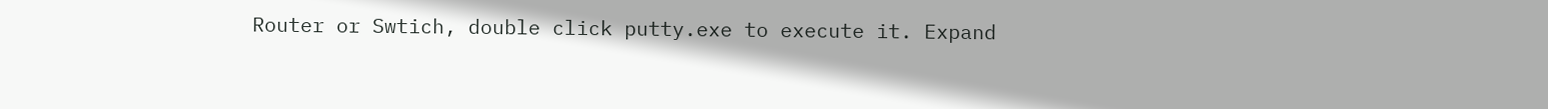Router or Swtich, double click putty.exe to execute it. Expand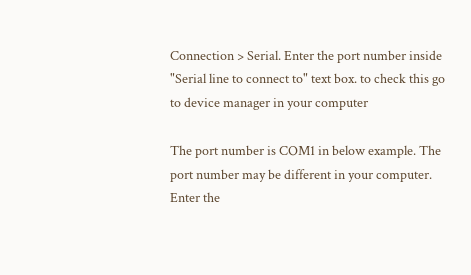Connection > Serial. Enter the port number inside "Serial line to connect to" text box. to check this go to device manager in your computer

The port number is COM1 in below example. The port number may be different in your computer. Enter the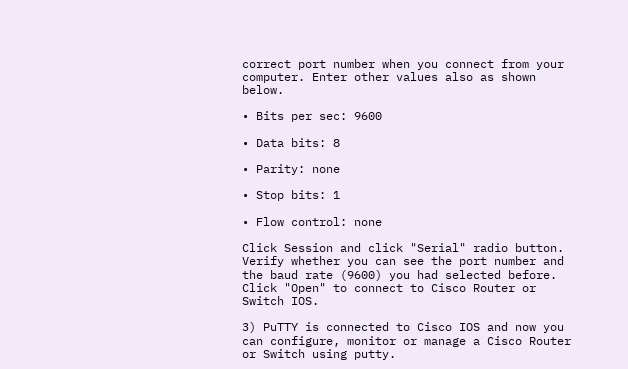correct port number when you connect from your computer. Enter other values also as shown below.

• Bits per sec: 9600

• Data bits: 8

• Parity: none

• Stop bits: 1

• Flow control: none

Click Session and click "Serial" radio button. Verify whether you can see the port number and the baud rate (9600) you had selected before. Click "Open" to connect to Cisco Router or Switch IOS.

3) PuTTY is connected to Cisco IOS and now you can configure, monitor or manage a Cisco Router or Switch using putty.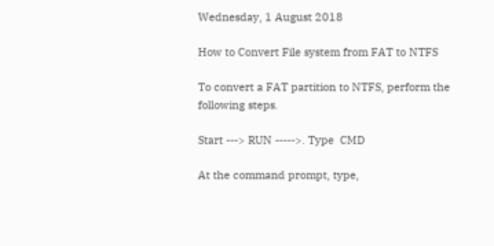Wednesday, 1 August 2018

How to Convert File system from FAT to NTFS

To convert a FAT partition to NTFS, perform the following steps.

Start ---> RUN ----->. Type  CMD

At the command prompt, type,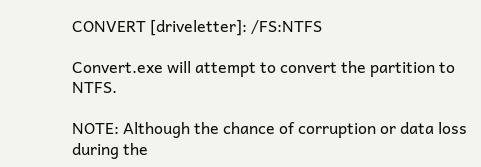CONVERT [driveletter]: /FS:NTFS

Convert.exe will attempt to convert the partition to NTFS.

NOTE: Although the chance of corruption or data loss during the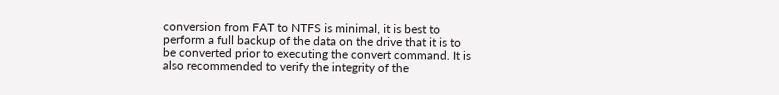conversion from FAT to NTFS is minimal, it is best to perform a full backup of the data on the drive that it is to be converted prior to executing the convert command. It is also recommended to verify the integrity of the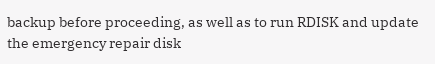backup before proceeding, as well as to run RDISK and update the emergency repair disk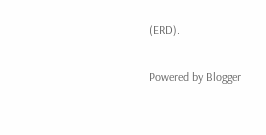(ERD).

Powered by Blogger